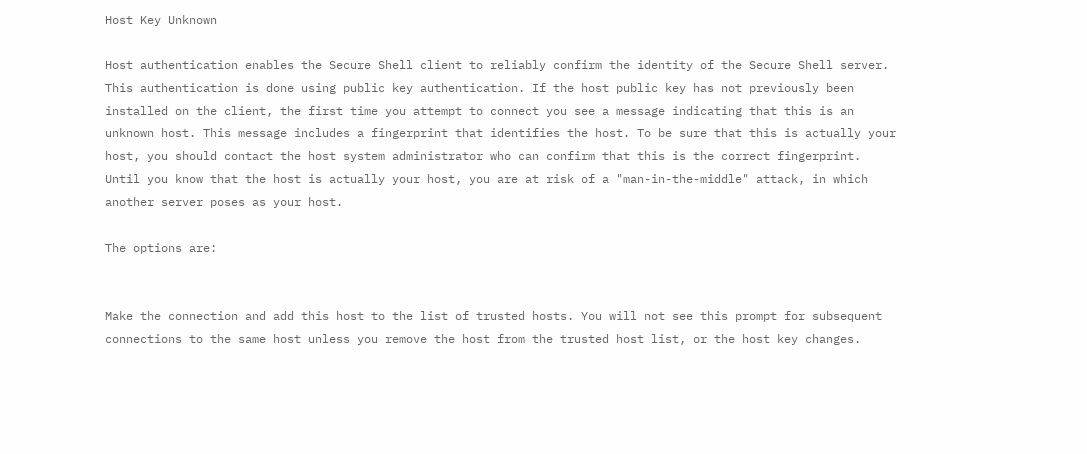Host Key Unknown

Host authentication enables the Secure Shell client to reliably confirm the identity of the Secure Shell server. This authentication is done using public key authentication. If the host public key has not previously been installed on the client, the first time you attempt to connect you see a message indicating that this is an unknown host. This message includes a fingerprint that identifies the host. To be sure that this is actually your host, you should contact the host system administrator who can confirm that this is the correct fingerprint. Until you know that the host is actually your host, you are at risk of a "man-in-the-middle" attack, in which another server poses as your host.

The options are:


Make the connection and add this host to the list of trusted hosts. You will not see this prompt for subsequent connections to the same host unless you remove the host from the trusted host list, or the host key changes.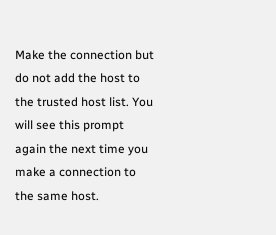Make the connection but do not add the host to the trusted host list. You will see this prompt again the next time you make a connection to the same host.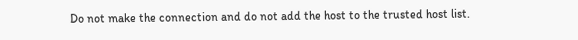Do not make the connection and do not add the host to the trusted host list.